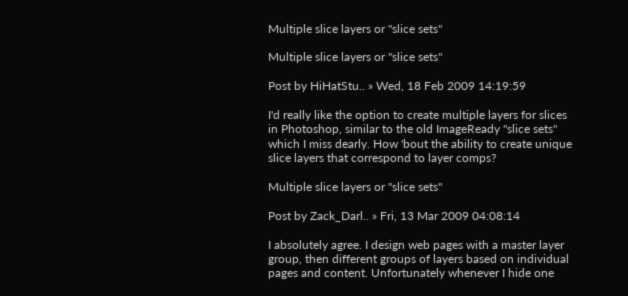Multiple slice layers or "slice sets"

Multiple slice layers or "slice sets"

Post by HiHatStu.. » Wed, 18 Feb 2009 14:19:59

I'd really like the option to create multiple layers for slices in Photoshop, similar to the old ImageReady "slice sets" which I miss dearly. How 'bout the ability to create unique slice layers that correspond to layer comps?

Multiple slice layers or "slice sets"

Post by Zack_Darl.. » Fri, 13 Mar 2009 04:08:14

I absolutely agree. I design web pages with a master layer group, then different groups of layers based on individual pages and content. Unfortunately whenever I hide one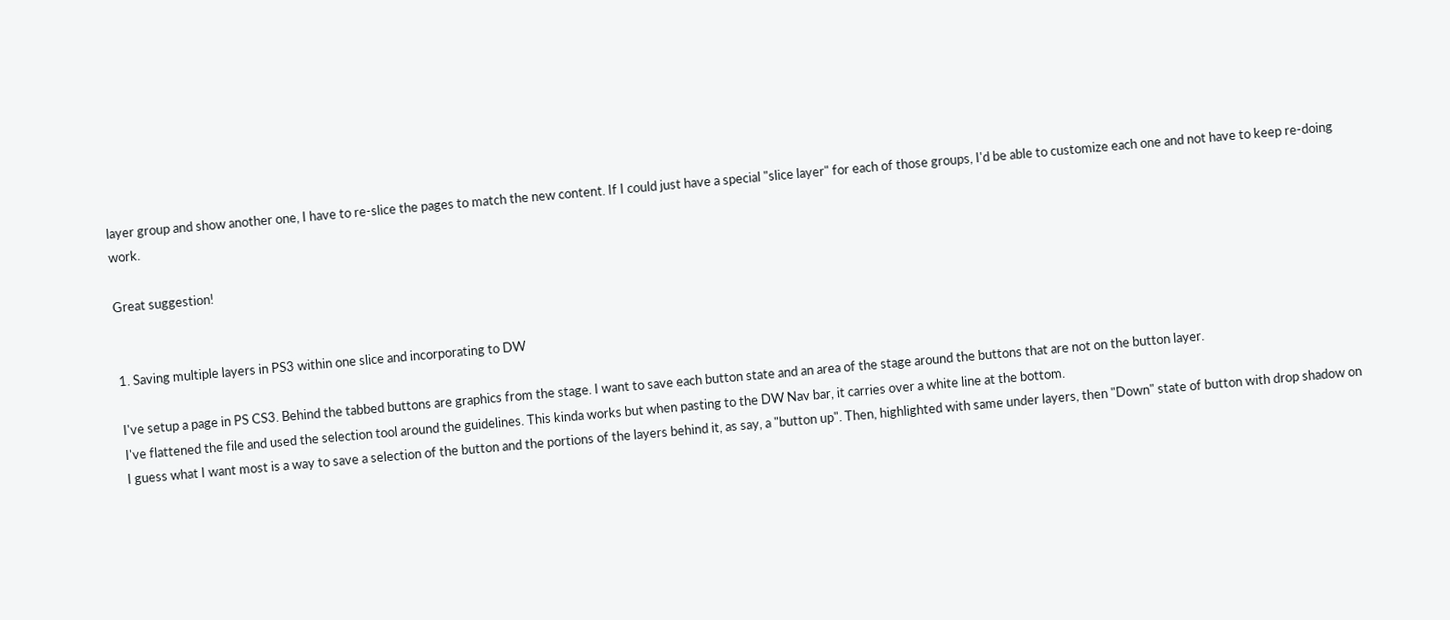layer group and show another one, I have to re-slice the pages to match the new content. If I could just have a special "slice layer" for each of those groups, I'd be able to customize each one and not have to keep re-doing work.

Great suggestion!


1. Saving multiple layers in PS3 within one slice and incorporating to DW

I've setup a page in PS CS3. Behind the tabbed buttons are graphics from the stage. I want to save each button state and an area of the stage around the buttons that are not on the button layer.
I've flattened the file and used the selection tool around the guidelines. This kinda works but when pasting to the DW Nav bar, it carries over a white line at the bottom.
I guess what I want most is a way to save a selection of the button and the portions of the layers behind it, as say, a "button up". Then, highlighted with same under layers, then "Down" state of button with drop shadow on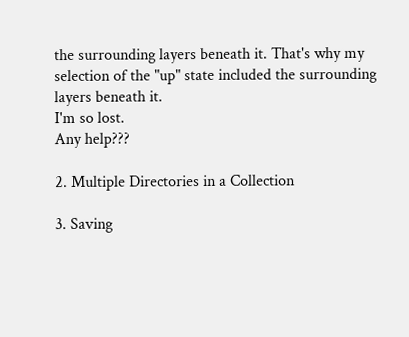the surrounding layers beneath it. That's why my selection of the "up" state included the surrounding layers beneath it.
I'm so lost.
Any help???

2. Multiple Directories in a Collection

3. Saving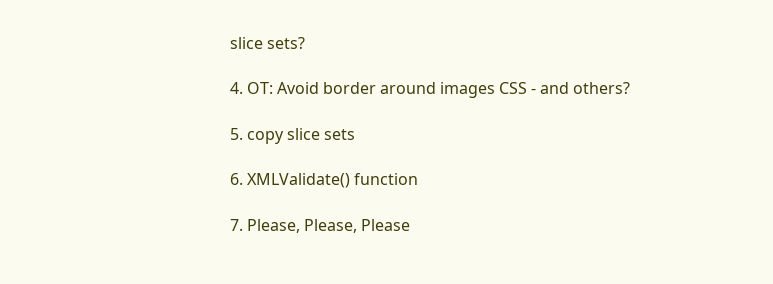slice sets?

4. OT: Avoid border around images CSS - and others?

5. copy slice sets

6. XMLValidate() function

7. Please, Please, Please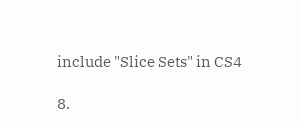include "Slice Sets" in CS4

8.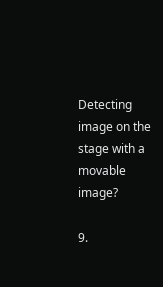Detecting image on the stage with a movable image?

9.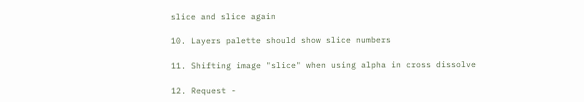slice and slice again

10. Layers palette should show slice numbers

11. Shifting image "slice" when using alpha in cross dissolve

12. Request -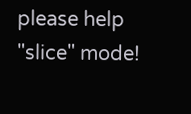please help "slice" mode!